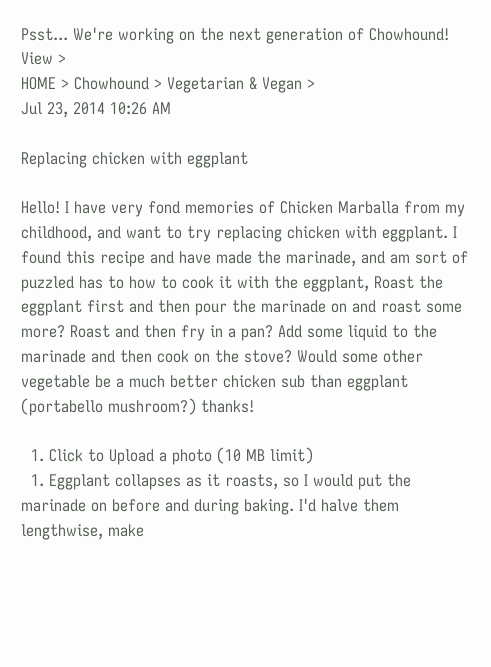Psst... We're working on the next generation of Chowhound! View >
HOME > Chowhound > Vegetarian & Vegan >
Jul 23, 2014 10:26 AM

Replacing chicken with eggplant

Hello! I have very fond memories of Chicken Marballa from my childhood, and want to try replacing chicken with eggplant. I found this recipe and have made the marinade, and am sort of puzzled has to how to cook it with the eggplant, Roast the eggplant first and then pour the marinade on and roast some more? Roast and then fry in a pan? Add some liquid to the marinade and then cook on the stove? Would some other vegetable be a much better chicken sub than eggplant (portabello mushroom?) thanks!

  1. Click to Upload a photo (10 MB limit)
  1. Eggplant collapses as it roasts, so I would put the marinade on before and during baking. I'd halve them lengthwise, make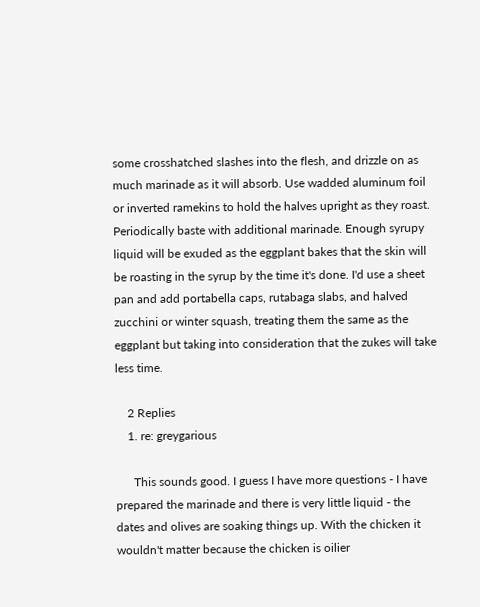some crosshatched slashes into the flesh, and drizzle on as much marinade as it will absorb. Use wadded aluminum foil or inverted ramekins to hold the halves upright as they roast. Periodically baste with additional marinade. Enough syrupy liquid will be exuded as the eggplant bakes that the skin will be roasting in the syrup by the time it's done. I'd use a sheet pan and add portabella caps, rutabaga slabs, and halved zucchini or winter squash, treating them the same as the eggplant but taking into consideration that the zukes will take less time.

    2 Replies
    1. re: greygarious

      This sounds good. I guess I have more questions - I have prepared the marinade and there is very little liquid - the dates and olives are soaking things up. With the chicken it wouldn't matter because the chicken is oilier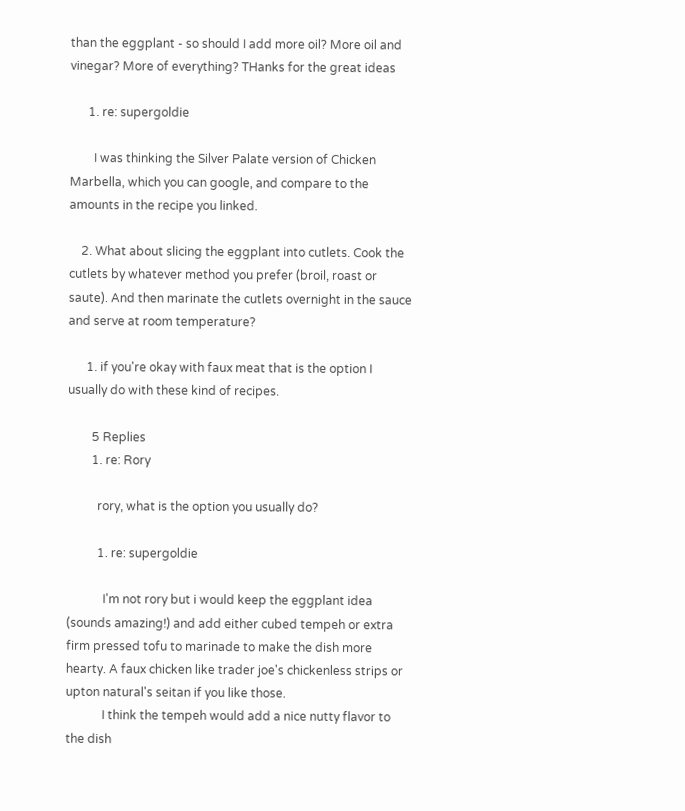than the eggplant - so should I add more oil? More oil and vinegar? More of everything? THanks for the great ideas

      1. re: supergoldie

        I was thinking the Silver Palate version of Chicken Marbella, which you can google, and compare to the amounts in the recipe you linked.

    2. What about slicing the eggplant into cutlets. Cook the cutlets by whatever method you prefer (broil, roast or saute). And then marinate the cutlets overnight in the sauce and serve at room temperature?

      1. if you're okay with faux meat that is the option I usually do with these kind of recipes.

        5 Replies
        1. re: Rory

          rory, what is the option you usually do?

          1. re: supergoldie

            I'm not rory but i would keep the eggplant idea (sounds amazing!) and add either cubed tempeh or extra firm pressed tofu to marinade to make the dish more hearty. A faux chicken like trader joe's chickenless strips or upton natural's seitan if you like those.
            I think the tempeh would add a nice nutty flavor to the dish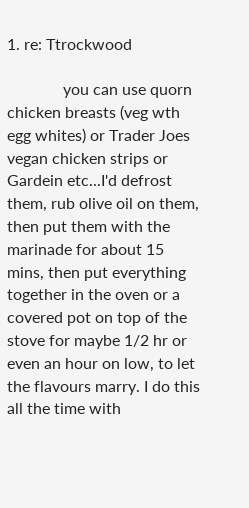1. re: Ttrockwood

              you can use quorn chicken breasts (veg wth egg whites) or Trader Joes vegan chicken strips or Gardein etc...I'd defrost them, rub olive oil on them, then put them with the marinade for about 15 mins, then put everything together in the oven or a covered pot on top of the stove for maybe 1/2 hr or even an hour on low, to let the flavours marry. I do this all the time with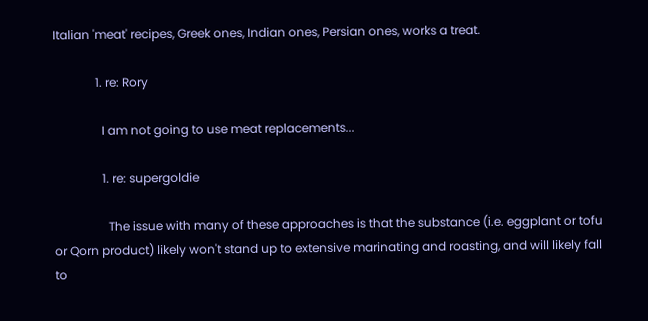Italian 'meat' recipes, Greek ones, Indian ones, Persian ones, works a treat.

              1. re: Rory

                I am not going to use meat replacements...

                1. re: supergoldie

                  The issue with many of these approaches is that the substance (i.e. eggplant or tofu or Qorn product) likely won't stand up to extensive marinating and roasting, and will likely fall to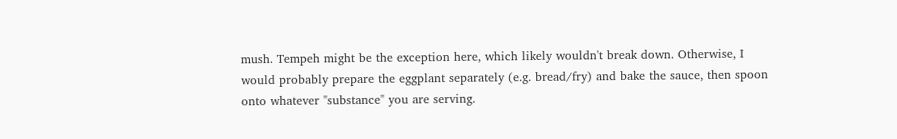mush. Tempeh might be the exception here, which likely wouldn't break down. Otherwise, I would probably prepare the eggplant separately (e.g. bread/fry) and bake the sauce, then spoon onto whatever "substance" you are serving.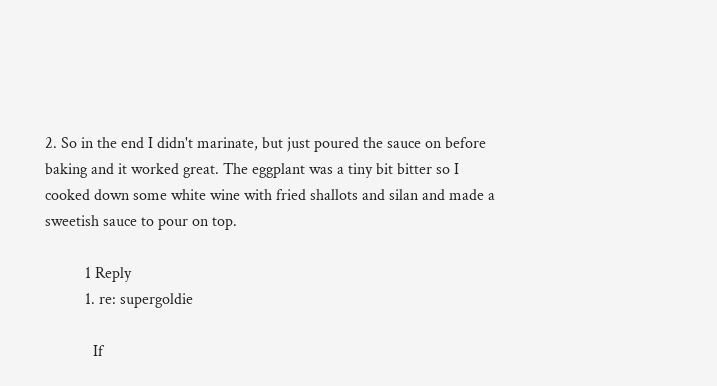2. So in the end I didn't marinate, but just poured the sauce on before baking and it worked great. The eggplant was a tiny bit bitter so I cooked down some white wine with fried shallots and silan and made a sweetish sauce to pour on top.

          1 Reply
          1. re: supergoldie

            If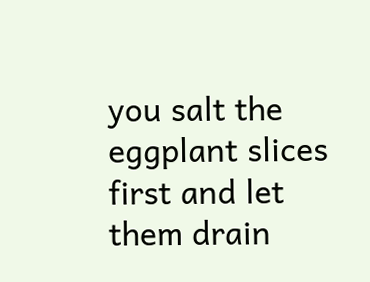you salt the eggplant slices first and let them drain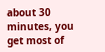about 30 minutes, you get most of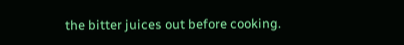the bitter juices out before cooking.